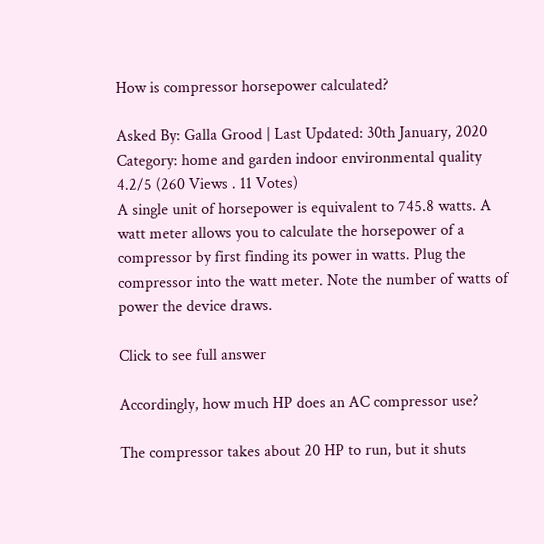How is compressor horsepower calculated?

Asked By: Galla Grood | Last Updated: 30th January, 2020
Category: home and garden indoor environmental quality
4.2/5 (260 Views . 11 Votes)
A single unit of horsepower is equivalent to 745.8 watts. A watt meter allows you to calculate the horsepower of a compressor by first finding its power in watts. Plug the compressor into the watt meter. Note the number of watts of power the device draws.

Click to see full answer

Accordingly, how much HP does an AC compressor use?

The compressor takes about 20 HP to run, but it shuts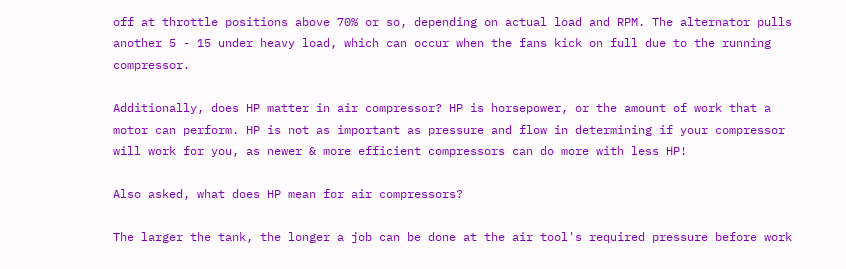off at throttle positions above 70% or so, depending on actual load and RPM. The alternator pulls another 5 - 15 under heavy load, which can occur when the fans kick on full due to the running compressor.

Additionally, does HP matter in air compressor? HP is horsepower, or the amount of work that a motor can perform. HP is not as important as pressure and flow in determining if your compressor will work for you, as newer & more efficient compressors can do more with less HP!

Also asked, what does HP mean for air compressors?

The larger the tank, the longer a job can be done at the air tool's required pressure before work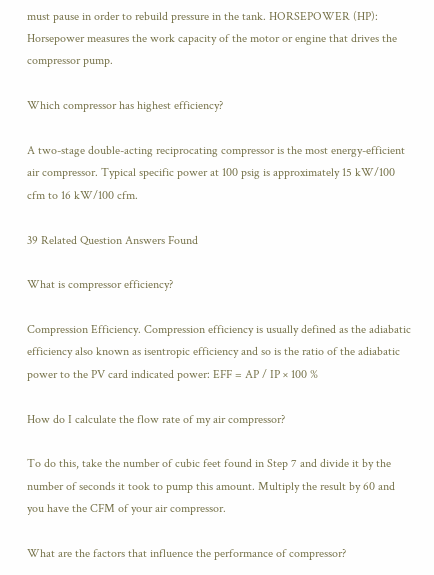must pause in order to rebuild pressure in the tank. HORSEPOWER (HP): Horsepower measures the work capacity of the motor or engine that drives the compressor pump.

Which compressor has highest efficiency?

A two-stage double-acting reciprocating compressor is the most energy-efficient air compressor. Typical specific power at 100 psig is approximately 15 kW/100 cfm to 16 kW/100 cfm.

39 Related Question Answers Found

What is compressor efficiency?

Compression Efficiency. Compression efficiency is usually defined as the adiabatic efficiency also known as isentropic efficiency and so is the ratio of the adiabatic power to the PV card indicated power: EFF = AP / IP × 100 %

How do I calculate the flow rate of my air compressor?

To do this, take the number of cubic feet found in Step 7 and divide it by the number of seconds it took to pump this amount. Multiply the result by 60 and you have the CFM of your air compressor.

What are the factors that influence the performance of compressor?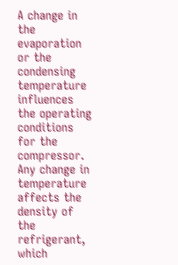A change in the evaporation or the condensing temperature influences the operating conditions for the compressor. Any change in temperature affects the density of the refrigerant, which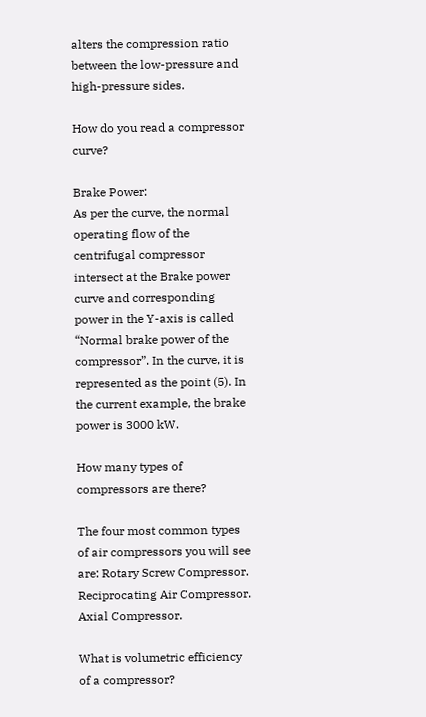alters the compression ratio between the low-pressure and high-pressure sides.

How do you read a compressor curve?

Brake Power:
As per the curve, the normal operating flow of the centrifugal compressor intersect at the Brake power curve and corresponding power in the Y-axis is called “Normal brake power of the compressor”. In the curve, it is represented as the point (5). In the current example, the brake power is 3000 kW.

How many types of compressors are there?

The four most common types of air compressors you will see are: Rotary Screw Compressor. Reciprocating Air Compressor. Axial Compressor.

What is volumetric efficiency of a compressor?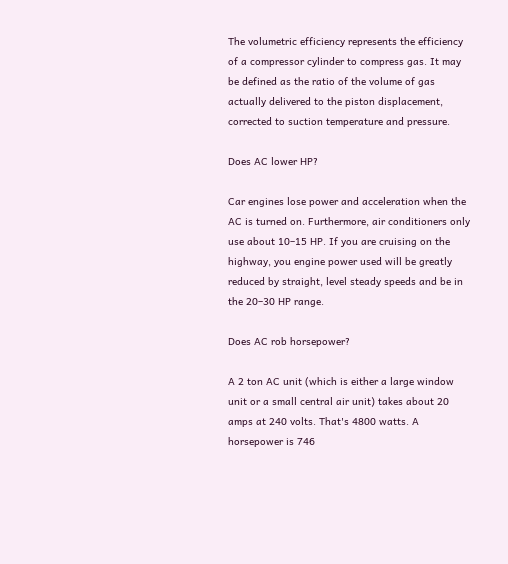The volumetric efficiency represents the efficiency of a compressor cylinder to compress gas. It may be defined as the ratio of the volume of gas actually delivered to the piston displacement, corrected to suction temperature and pressure.

Does AC lower HP?

Car engines lose power and acceleration when the AC is turned on. Furthermore, air conditioners only use about 10–15 HP. If you are cruising on the highway, you engine power used will be greatly reduced by straight, level steady speeds and be in the 20–30 HP range.

Does AC rob horsepower?

A 2 ton AC unit (which is either a large window unit or a small central air unit) takes about 20 amps at 240 volts. That's 4800 watts. A horsepower is 746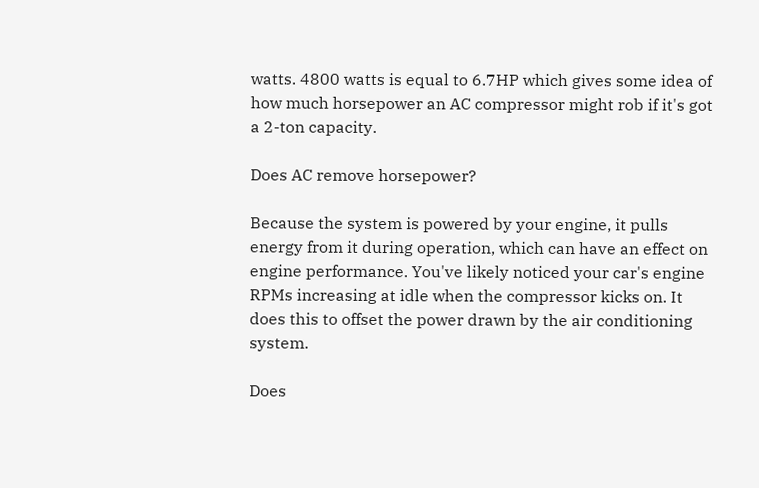watts. 4800 watts is equal to 6.7HP which gives some idea of how much horsepower an AC compressor might rob if it's got a 2-ton capacity.

Does AC remove horsepower?

Because the system is powered by your engine, it pulls energy from it during operation, which can have an effect on engine performance. You've likely noticed your car's engine RPMs increasing at idle when the compressor kicks on. It does this to offset the power drawn by the air conditioning system.

Does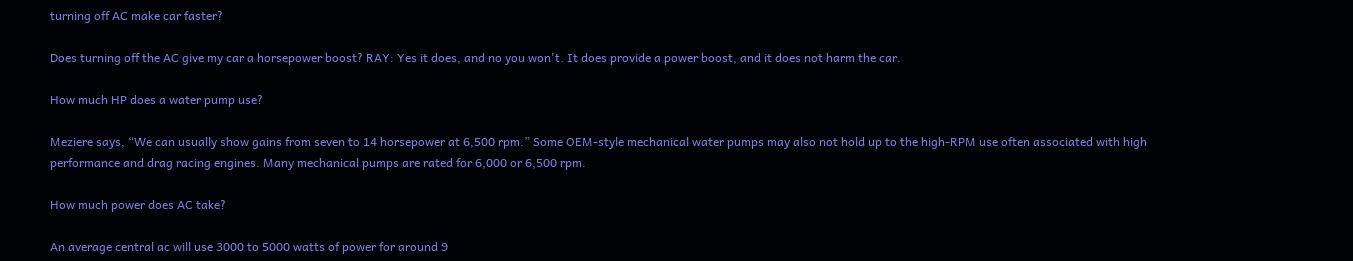turning off AC make car faster?

Does turning off the AC give my car a horsepower boost? RAY: Yes it does, and no you won't. It does provide a power boost, and it does not harm the car.

How much HP does a water pump use?

Meziere says, “We can usually show gains from seven to 14 horsepower at 6,500 rpm.” Some OEM-style mechanical water pumps may also not hold up to the high-RPM use often associated with high performance and drag racing engines. Many mechanical pumps are rated for 6,000 or 6,500 rpm.

How much power does AC take?

An average central ac will use 3000 to 5000 watts of power for around 9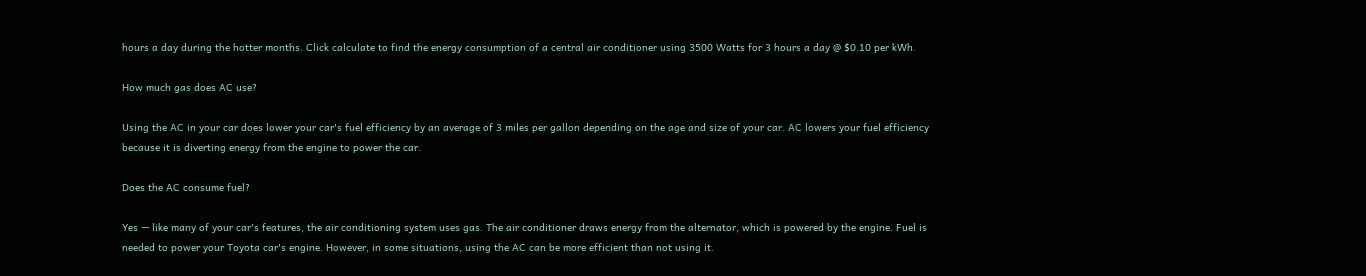hours a day during the hotter months. Click calculate to find the energy consumption of a central air conditioner using 3500 Watts for 3 hours a day @ $0.10 per kWh.

How much gas does AC use?

Using the AC in your car does lower your car's fuel efficiency by an average of 3 miles per gallon depending on the age and size of your car. AC lowers your fuel efficiency because it is diverting energy from the engine to power the car.

Does the AC consume fuel?

Yes — like many of your car's features, the air conditioning system uses gas. The air conditioner draws energy from the alternator, which is powered by the engine. Fuel is needed to power your Toyota car's engine. However, in some situations, using the AC can be more efficient than not using it.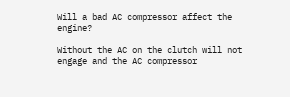Will a bad AC compressor affect the engine?

Without the AC on the clutch will not engage and the AC compressor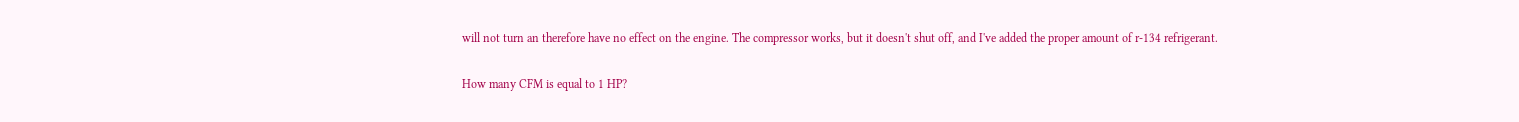will not turn an therefore have no effect on the engine. The compressor works, but it doesn't shut off, and I've added the proper amount of r-134 refrigerant.

How many CFM is equal to 1 HP?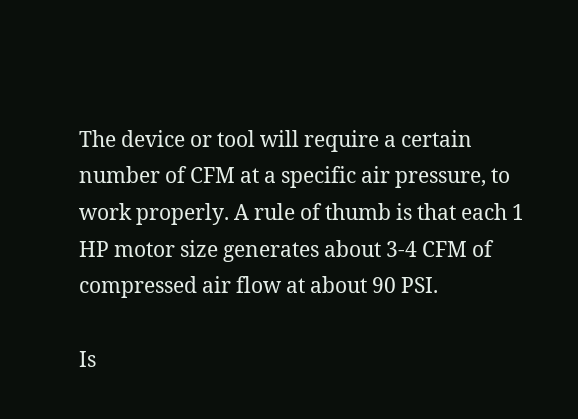The device or tool will require a certain number of CFM at a specific air pressure, to work properly. A rule of thumb is that each 1 HP motor size generates about 3-4 CFM of compressed air flow at about 90 PSI.

Is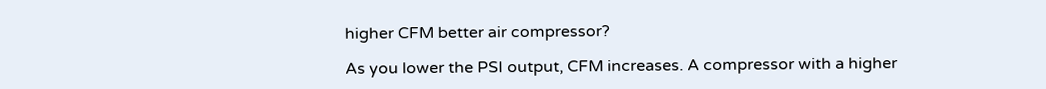higher CFM better air compressor?

As you lower the PSI output, CFM increases. A compressor with a higher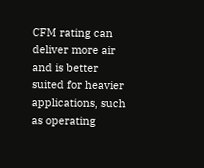CFM rating can deliver more air and is better suited for heavier applications, such as operating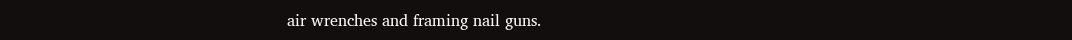air wrenches and framing nail guns.